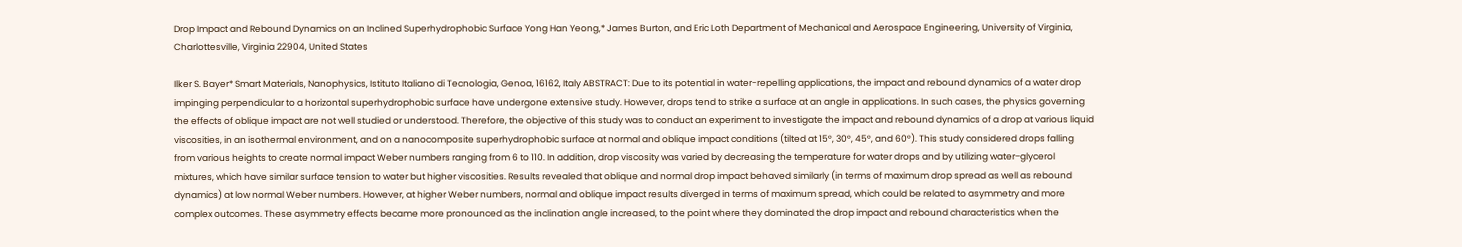Drop Impact and Rebound Dynamics on an Inclined Superhydrophobic Surface Yong Han Yeong,* James Burton, and Eric Loth Department of Mechanical and Aerospace Engineering, University of Virginia, Charlottesville, Virginia 22904, United States

Ilker S. Bayer* Smart Materials, Nanophysics, Istituto Italiano di Tecnologia, Genoa, 16162, Italy ABSTRACT: Due to its potential in water-repelling applications, the impact and rebound dynamics of a water drop impinging perpendicular to a horizontal superhydrophobic surface have undergone extensive study. However, drops tend to strike a surface at an angle in applications. In such cases, the physics governing the effects of oblique impact are not well studied or understood. Therefore, the objective of this study was to conduct an experiment to investigate the impact and rebound dynamics of a drop at various liquid viscosities, in an isothermal environment, and on a nanocomposite superhydrophobic surface at normal and oblique impact conditions (tilted at 15°, 30°, 45°, and 60°). This study considered drops falling from various heights to create normal impact Weber numbers ranging from 6 to 110. In addition, drop viscosity was varied by decreasing the temperature for water drops and by utilizing water−glycerol mixtures, which have similar surface tension to water but higher viscosities. Results revealed that oblique and normal drop impact behaved similarly (in terms of maximum drop spread as well as rebound dynamics) at low normal Weber numbers. However, at higher Weber numbers, normal and oblique impact results diverged in terms of maximum spread, which could be related to asymmetry and more complex outcomes. These asymmetry effects became more pronounced as the inclination angle increased, to the point where they dominated the drop impact and rebound characteristics when the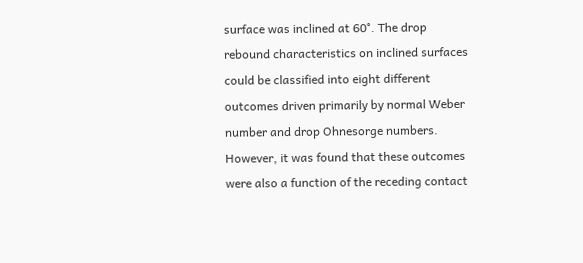surface was inclined at 60°. The drop rebound characteristics on inclined surfaces could be classified into eight different outcomes driven primarily by normal Weber number and drop Ohnesorge numbers. However, it was found that these outcomes were also a function of the receding contact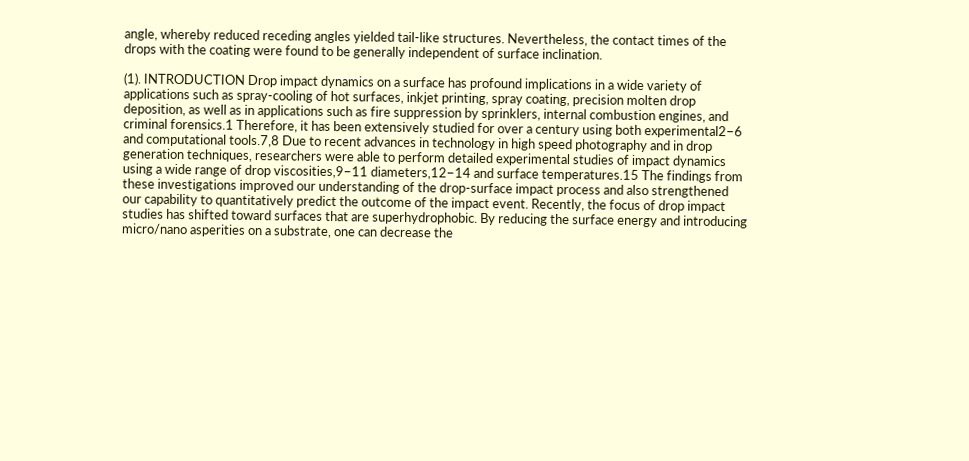angle, whereby reduced receding angles yielded tail-like structures. Nevertheless, the contact times of the drops with the coating were found to be generally independent of surface inclination.

(1). INTRODUCTION Drop impact dynamics on a surface has profound implications in a wide variety of applications such as spray-cooling of hot surfaces, inkjet printing, spray coating, precision molten drop deposition, as well as in applications such as fire suppression by sprinklers, internal combustion engines, and criminal forensics.1 Therefore, it has been extensively studied for over a century using both experimental2−6 and computational tools.7,8 Due to recent advances in technology in high speed photography and in drop generation techniques, researchers were able to perform detailed experimental studies of impact dynamics using a wide range of drop viscosities,9−11 diameters,12−14 and surface temperatures.15 The findings from these investigations improved our understanding of the drop-surface impact process and also strengthened our capability to quantitatively predict the outcome of the impact event. Recently, the focus of drop impact studies has shifted toward surfaces that are superhydrophobic. By reducing the surface energy and introducing micro/nano asperities on a substrate, one can decrease the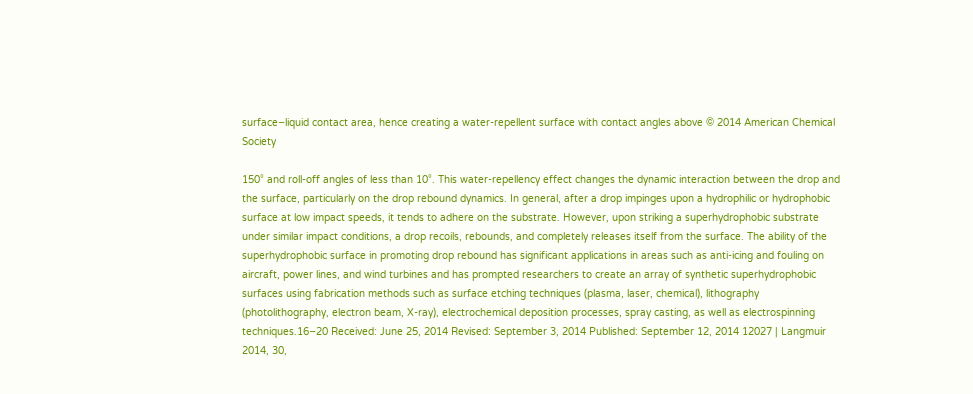surface−liquid contact area, hence creating a water-repellent surface with contact angles above © 2014 American Chemical Society

150° and roll-off angles of less than 10°. This water-repellency effect changes the dynamic interaction between the drop and the surface, particularly on the drop rebound dynamics. In general, after a drop impinges upon a hydrophilic or hydrophobic surface at low impact speeds, it tends to adhere on the substrate. However, upon striking a superhydrophobic substrate under similar impact conditions, a drop recoils, rebounds, and completely releases itself from the surface. The ability of the superhydrophobic surface in promoting drop rebound has significant applications in areas such as anti-icing and fouling on aircraft, power lines, and wind turbines and has prompted researchers to create an array of synthetic superhydrophobic surfaces using fabrication methods such as surface etching techniques (plasma, laser, chemical), lithography (photolithography, electron beam, X-ray), electrochemical deposition processes, spray casting, as well as electrospinning techniques.16−20 Received: June 25, 2014 Revised: September 3, 2014 Published: September 12, 2014 12027 | Langmuir 2014, 30,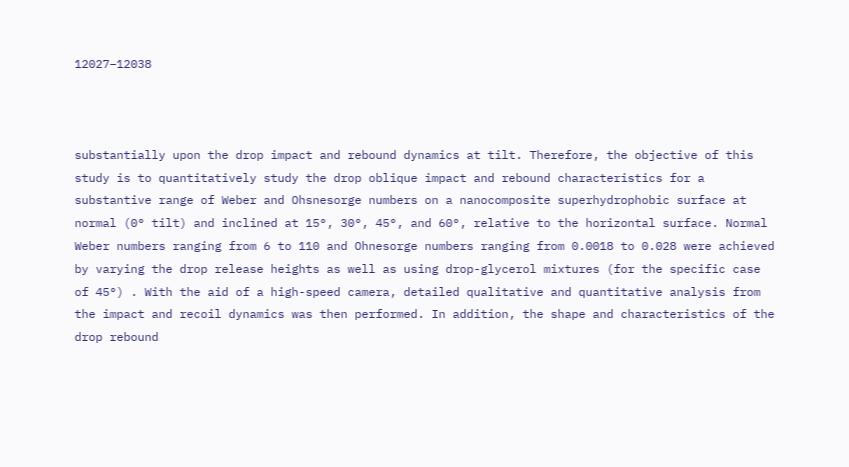12027−12038



substantially upon the drop impact and rebound dynamics at tilt. Therefore, the objective of this study is to quantitatively study the drop oblique impact and rebound characteristics for a substantive range of Weber and Ohsnesorge numbers on a nanocomposite superhydrophobic surface at normal (0° tilt) and inclined at 15°, 30°, 45°, and 60°, relative to the horizontal surface. Normal Weber numbers ranging from 6 to 110 and Ohnesorge numbers ranging from 0.0018 to 0.028 were achieved by varying the drop release heights as well as using drop-glycerol mixtures (for the specific case of 45°) . With the aid of a high-speed camera, detailed qualitative and quantitative analysis from the impact and recoil dynamics was then performed. In addition, the shape and characteristics of the drop rebound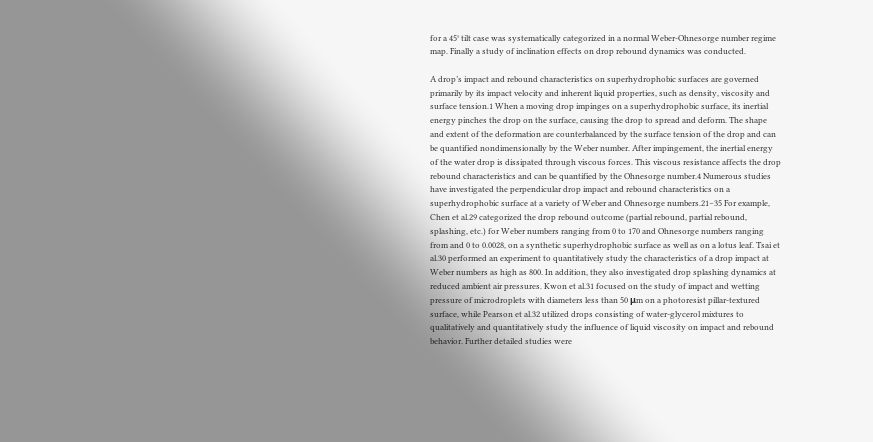for a 45° tilt case was systematically categorized in a normal Weber-Ohnesorge number regime map. Finally a study of inclination effects on drop rebound dynamics was conducted.

A drop’s impact and rebound characteristics on superhydrophobic surfaces are governed primarily by its impact velocity and inherent liquid properties, such as density, viscosity and surface tension.1 When a moving drop impinges on a superhydrophobic surface, its inertial energy pinches the drop on the surface, causing the drop to spread and deform. The shape and extent of the deformation are counterbalanced by the surface tension of the drop and can be quantified nondimensionally by the Weber number. After impingement, the inertial energy of the water drop is dissipated through viscous forces. This viscous resistance affects the drop rebound characteristics and can be quantified by the Ohnesorge number.4 Numerous studies have investigated the perpendicular drop impact and rebound characteristics on a superhydrophobic surface at a variety of Weber and Ohnesorge numbers.21−35 For example, Chen et al.29 categorized the drop rebound outcome (partial rebound, partial rebound, splashing, etc.) for Weber numbers ranging from 0 to 170 and Ohnesorge numbers ranging from and 0 to 0.0028, on a synthetic superhydrophobic surface as well as on a lotus leaf. Tsai et al.30 performed an experiment to quantitatively study the characteristics of a drop impact at Weber numbers as high as 800. In addition, they also investigated drop splashing dynamics at reduced ambient air pressures. Kwon et al.31 focused on the study of impact and wetting pressure of microdroplets with diameters less than 50 μm on a photoresist pillar-textured surface, while Pearson et al.32 utilized drops consisting of water-glycerol mixtures to qualitatively and quantitatively study the influence of liquid viscosity on impact and rebound behavior. Further detailed studies were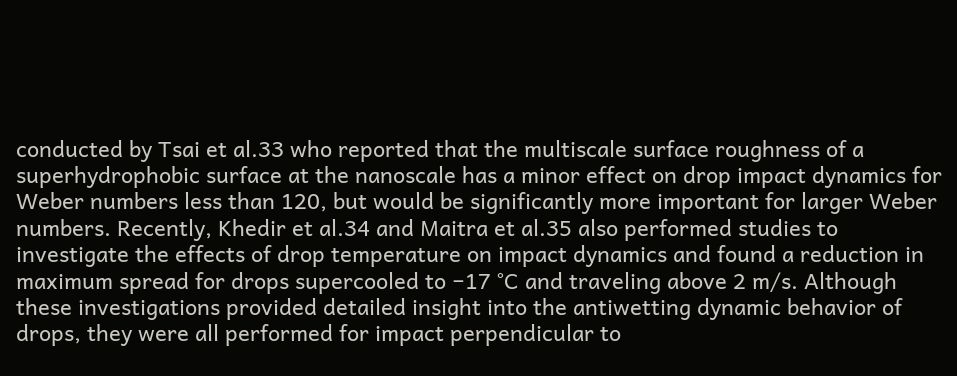conducted by Tsai et al.33 who reported that the multiscale surface roughness of a superhydrophobic surface at the nanoscale has a minor effect on drop impact dynamics for Weber numbers less than 120, but would be significantly more important for larger Weber numbers. Recently, Khedir et al.34 and Maitra et al.35 also performed studies to investigate the effects of drop temperature on impact dynamics and found a reduction in maximum spread for drops supercooled to −17 °C and traveling above 2 m/s. Although these investigations provided detailed insight into the antiwetting dynamic behavior of drops, they were all performed for impact perpendicular to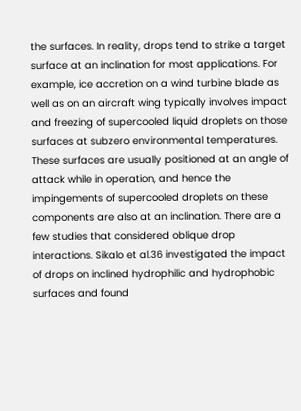the surfaces. In reality, drops tend to strike a target surface at an inclination for most applications. For example, ice accretion on a wind turbine blade as well as on an aircraft wing typically involves impact and freezing of supercooled liquid droplets on those surfaces at subzero environmental temperatures. These surfaces are usually positioned at an angle of attack while in operation, and hence the impingements of supercooled droplets on these components are also at an inclination. There are a few studies that considered oblique drop interactions. Sikalo et al.36 investigated the impact of drops on inclined hydrophilic and hydrophobic surfaces and found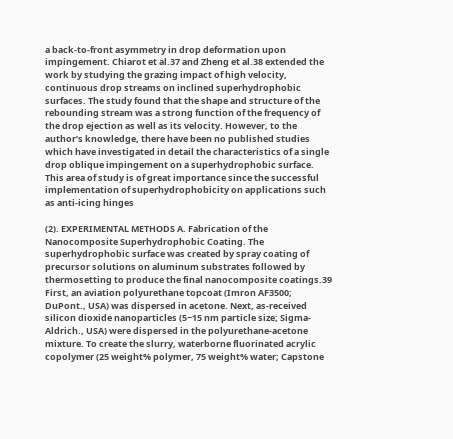a back-to-front asymmetry in drop deformation upon impingement. Chiarot et al.37 and Zheng et al.38 extended the work by studying the grazing impact of high velocity, continuous drop streams on inclined superhydrophobic surfaces. The study found that the shape and structure of the rebounding stream was a strong function of the frequency of the drop ejection as well as its velocity. However, to the author’s knowledge, there have been no published studies which have investigated in detail the characteristics of a single drop oblique impingement on a superhydrophobic surface. This area of study is of great importance since the successful implementation of superhydrophobicity on applications such as anti-icing hinges

(2). EXPERIMENTAL METHODS A. Fabrication of the Nanocomposite Superhydrophobic Coating. The superhydrophobic surface was created by spray coating of precursor solutions on aluminum substrates followed by thermosetting to produce the final nanocomposite coatings.39 First, an aviation polyurethane topcoat (Imron AF3500; DuPont., USA) was dispersed in acetone. Next, as-received silicon dioxide nanoparticles (5−15 nm particle size; Sigma-Aldrich., USA) were dispersed in the polyurethane-acetone mixture. To create the slurry, waterborne fluorinated acrylic copolymer (25 weight% polymer, 75 weight% water; Capstone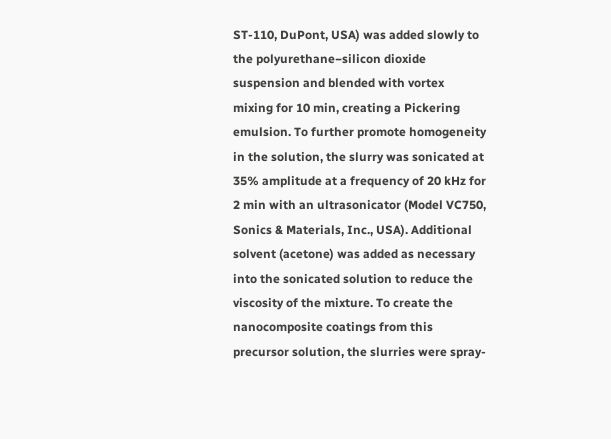ST-110, DuPont, USA) was added slowly to the polyurethane−silicon dioxide suspension and blended with vortex mixing for 10 min, creating a Pickering emulsion. To further promote homogeneity in the solution, the slurry was sonicated at 35% amplitude at a frequency of 20 kHz for 2 min with an ultrasonicator (Model VC750, Sonics & Materials, Inc., USA). Additional solvent (acetone) was added as necessary into the sonicated solution to reduce the viscosity of the mixture. To create the nanocomposite coatings from this precursor solution, the slurries were spray-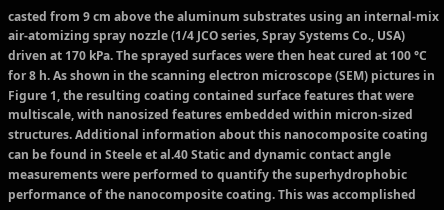casted from 9 cm above the aluminum substrates using an internal-mix air-atomizing spray nozzle (1/4 JCO series, Spray Systems Co., USA) driven at 170 kPa. The sprayed surfaces were then heat cured at 100 °C for 8 h. As shown in the scanning electron microscope (SEM) pictures in Figure 1, the resulting coating contained surface features that were multiscale, with nanosized features embedded within micron-sized structures. Additional information about this nanocomposite coating can be found in Steele et al.40 Static and dynamic contact angle measurements were performed to quantify the superhydrophobic performance of the nanocomposite coating. This was accomplished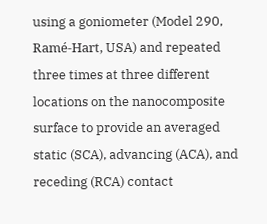using a goniometer (Model 290, Ramé-Hart, USA) and repeated three times at three different locations on the nanocomposite surface to provide an averaged static (SCA), advancing (ACA), and receding (RCA) contact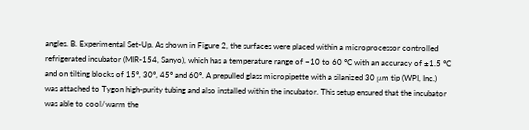angles. B. Experimental Set-Up. As shown in Figure 2, the surfaces were placed within a microprocessor controlled refrigerated incubator (MIR-154, Sanyo), which has a temperature range of −10 to 60 °C with an accuracy of ±1.5 °C and on tilting blocks of 15°, 30°, 45° and 60°. A prepulled glass micropipette with a silanized 30 μm tip (WPI, Inc.) was attached to Tygon high-purity tubing and also installed within the incubator. This setup ensured that the incubator was able to cool/warm the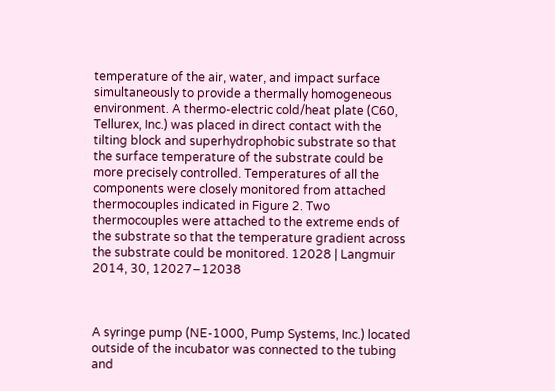temperature of the air, water, and impact surface simultaneously to provide a thermally homogeneous environment. A thermo-electric cold/heat plate (C60, Tellurex, Inc.) was placed in direct contact with the tilting block and superhydrophobic substrate so that the surface temperature of the substrate could be more precisely controlled. Temperatures of all the components were closely monitored from attached thermocouples indicated in Figure 2. Two thermocouples were attached to the extreme ends of the substrate so that the temperature gradient across the substrate could be monitored. 12028 | Langmuir 2014, 30, 12027−12038



A syringe pump (NE-1000, Pump Systems, Inc.) located outside of the incubator was connected to the tubing and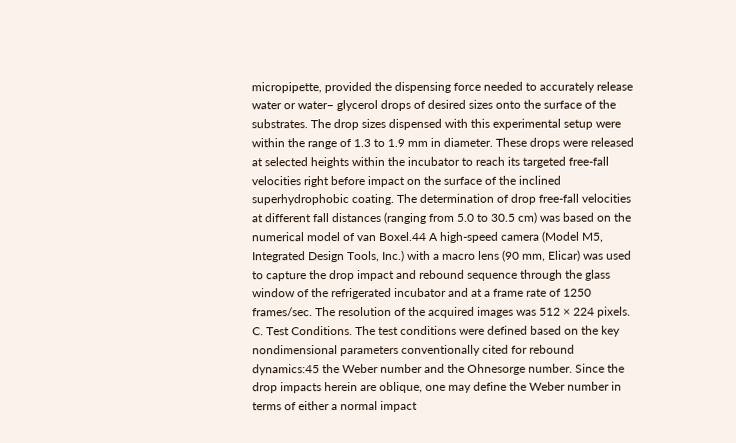micropipette, provided the dispensing force needed to accurately release water or water− glycerol drops of desired sizes onto the surface of the substrates. The drop sizes dispensed with this experimental setup were within the range of 1.3 to 1.9 mm in diameter. These drops were released at selected heights within the incubator to reach its targeted free-fall velocities right before impact on the surface of the inclined superhydrophobic coating. The determination of drop free-fall velocities at different fall distances (ranging from 5.0 to 30.5 cm) was based on the numerical model of van Boxel.44 A high-speed camera (Model M5, Integrated Design Tools, Inc.) with a macro lens (90 mm, Elicar) was used to capture the drop impact and rebound sequence through the glass window of the refrigerated incubator and at a frame rate of 1250 frames/sec. The resolution of the acquired images was 512 × 224 pixels. C. Test Conditions. The test conditions were defined based on the key nondimensional parameters conventionally cited for rebound dynamics:45 the Weber number and the Ohnesorge number. Since the drop impacts herein are oblique, one may define the Weber number in terms of either a normal impact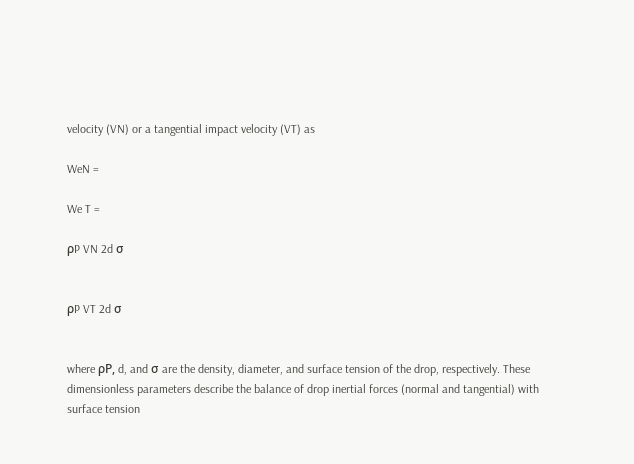velocity (VN) or a tangential impact velocity (VT) as

WeN =

We T =

ρP VN 2d σ


ρP VT 2d σ


where ρP, d, and σ are the density, diameter, and surface tension of the drop, respectively. These dimensionless parameters describe the balance of drop inertial forces (normal and tangential) with surface tension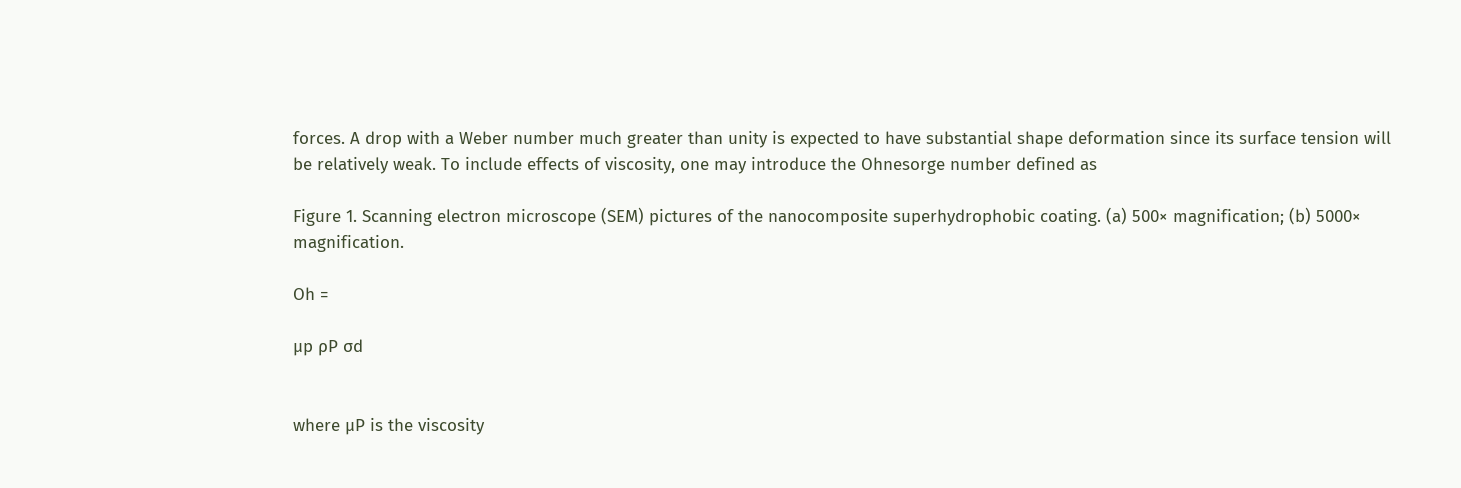forces. A drop with a Weber number much greater than unity is expected to have substantial shape deformation since its surface tension will be relatively weak. To include effects of viscosity, one may introduce the Ohnesorge number defined as

Figure 1. Scanning electron microscope (SEM) pictures of the nanocomposite superhydrophobic coating. (a) 500× magnification; (b) 5000× magnification.

Oh =

μp ρP σd


where μP is the viscosity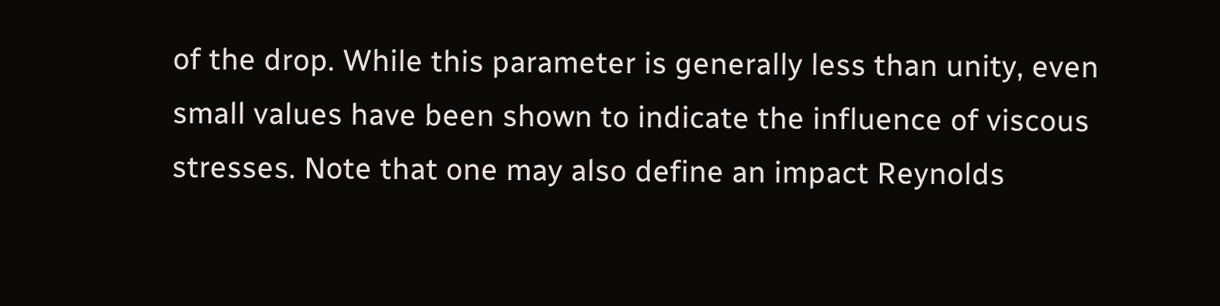of the drop. While this parameter is generally less than unity, even small values have been shown to indicate the influence of viscous stresses. Note that one may also define an impact Reynolds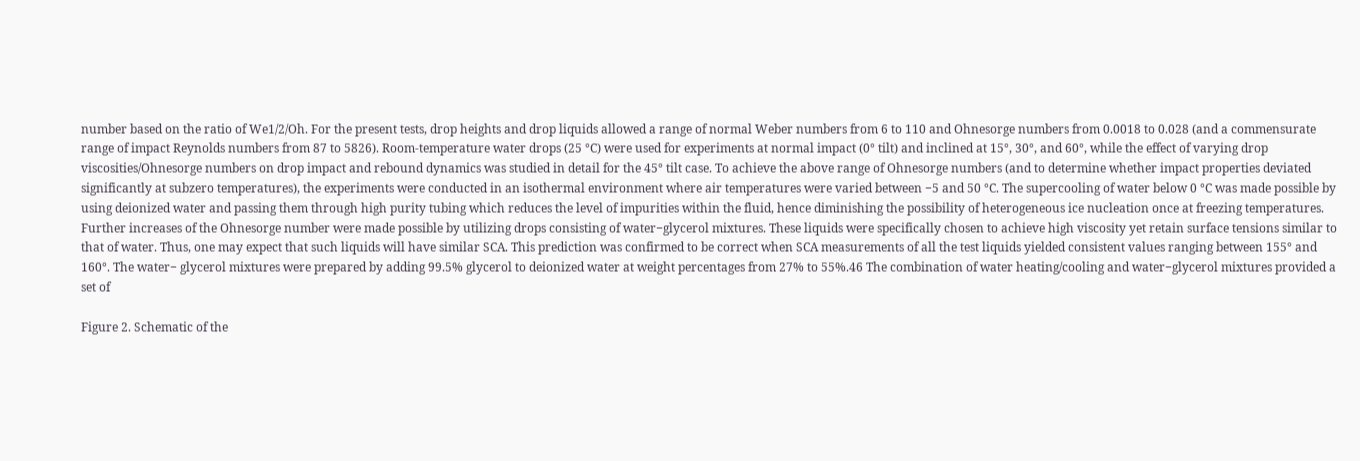number based on the ratio of We1/2/Oh. For the present tests, drop heights and drop liquids allowed a range of normal Weber numbers from 6 to 110 and Ohnesorge numbers from 0.0018 to 0.028 (and a commensurate range of impact Reynolds numbers from 87 to 5826). Room-temperature water drops (25 °C) were used for experiments at normal impact (0° tilt) and inclined at 15°, 30°, and 60°, while the effect of varying drop viscosities/Ohnesorge numbers on drop impact and rebound dynamics was studied in detail for the 45° tilt case. To achieve the above range of Ohnesorge numbers (and to determine whether impact properties deviated significantly at subzero temperatures), the experiments were conducted in an isothermal environment where air temperatures were varied between −5 and 50 °C. The supercooling of water below 0 °C was made possible by using deionized water and passing them through high purity tubing which reduces the level of impurities within the fluid, hence diminishing the possibility of heterogeneous ice nucleation once at freezing temperatures. Further increases of the Ohnesorge number were made possible by utilizing drops consisting of water−glycerol mixtures. These liquids were specifically chosen to achieve high viscosity yet retain surface tensions similar to that of water. Thus, one may expect that such liquids will have similar SCA. This prediction was confirmed to be correct when SCA measurements of all the test liquids yielded consistent values ranging between 155° and 160°. The water− glycerol mixtures were prepared by adding 99.5% glycerol to deionized water at weight percentages from 27% to 55%.46 The combination of water heating/cooling and water−glycerol mixtures provided a set of

Figure 2. Schematic of the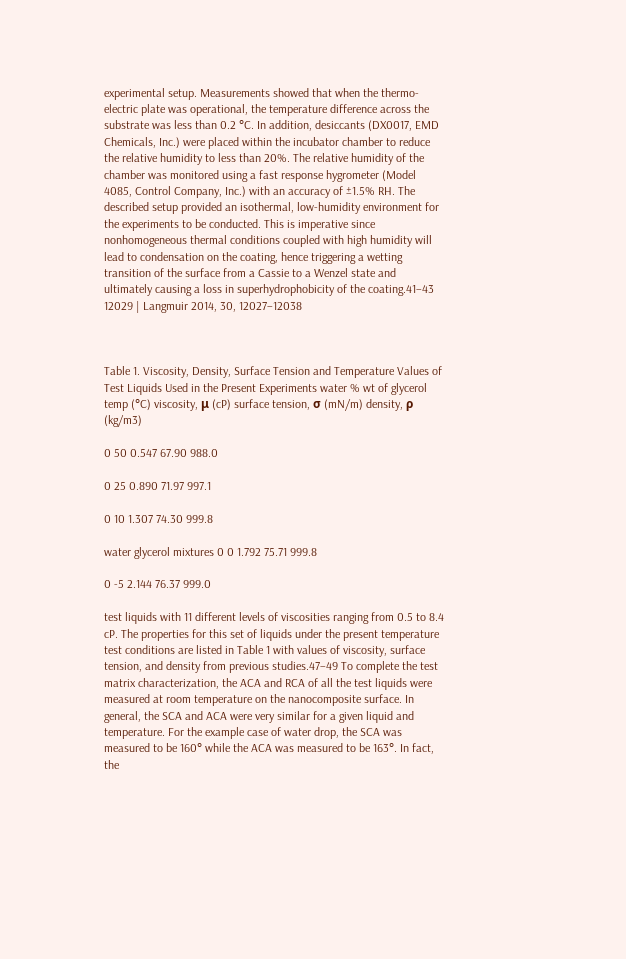experimental setup. Measurements showed that when the thermo-electric plate was operational, the temperature difference across the substrate was less than 0.2 °C. In addition, desiccants (DX0017, EMD Chemicals, Inc.) were placed within the incubator chamber to reduce the relative humidity to less than 20%. The relative humidity of the chamber was monitored using a fast response hygrometer (Model 4085, Control Company, Inc.) with an accuracy of ±1.5% RH. The described setup provided an isothermal, low-humidity environment for the experiments to be conducted. This is imperative since nonhomogeneous thermal conditions coupled with high humidity will lead to condensation on the coating, hence triggering a wetting transition of the surface from a Cassie to a Wenzel state and ultimately causing a loss in superhydrophobicity of the coating.41−43 12029 | Langmuir 2014, 30, 12027−12038



Table 1. Viscosity, Density, Surface Tension and Temperature Values of Test Liquids Used in the Present Experiments water % wt of glycerol temp (°C) viscosity, μ (cP) surface tension, σ (mN/m) density, ρ (kg/m3)

0 50 0.547 67.90 988.0

0 25 0.890 71.97 997.1

0 10 1.307 74.30 999.8

water glycerol mixtures 0 0 1.792 75.71 999.8

0 -5 2.144 76.37 999.0

test liquids with 11 different levels of viscosities ranging from 0.5 to 8.4 cP. The properties for this set of liquids under the present temperature test conditions are listed in Table 1 with values of viscosity, surface tension, and density from previous studies.47−49 To complete the test matrix characterization, the ACA and RCA of all the test liquids were measured at room temperature on the nanocomposite surface. In general, the SCA and ACA were very similar for a given liquid and temperature. For the example case of water drop, the SCA was measured to be 160° while the ACA was measured to be 163°. In fact, the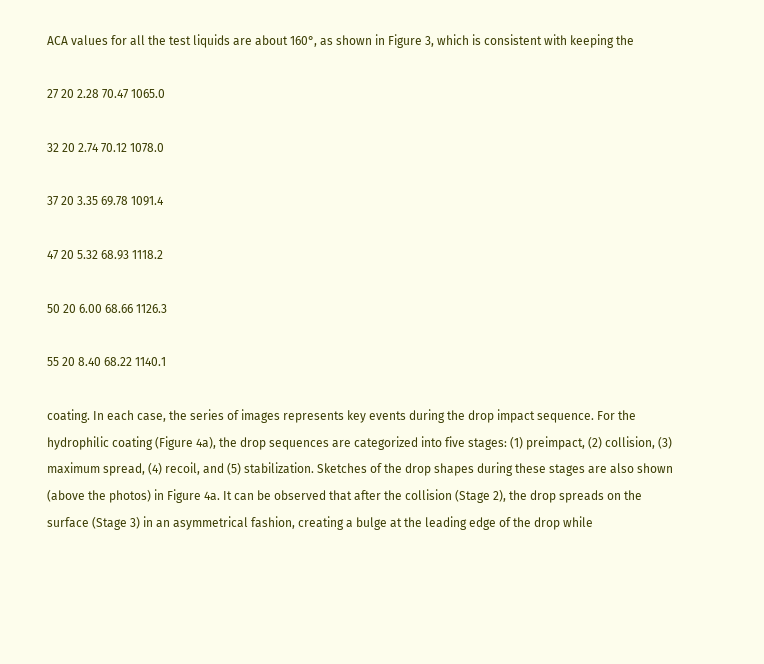ACA values for all the test liquids are about 160°, as shown in Figure 3, which is consistent with keeping the

27 20 2.28 70.47 1065.0

32 20 2.74 70.12 1078.0

37 20 3.35 69.78 1091.4

47 20 5.32 68.93 1118.2

50 20 6.00 68.66 1126.3

55 20 8.40 68.22 1140.1

coating. In each case, the series of images represents key events during the drop impact sequence. For the hydrophilic coating (Figure 4a), the drop sequences are categorized into five stages: (1) preimpact, (2) collision, (3) maximum spread, (4) recoil, and (5) stabilization. Sketches of the drop shapes during these stages are also shown (above the photos) in Figure 4a. It can be observed that after the collision (Stage 2), the drop spreads on the surface (Stage 3) in an asymmetrical fashion, creating a bulge at the leading edge of the drop while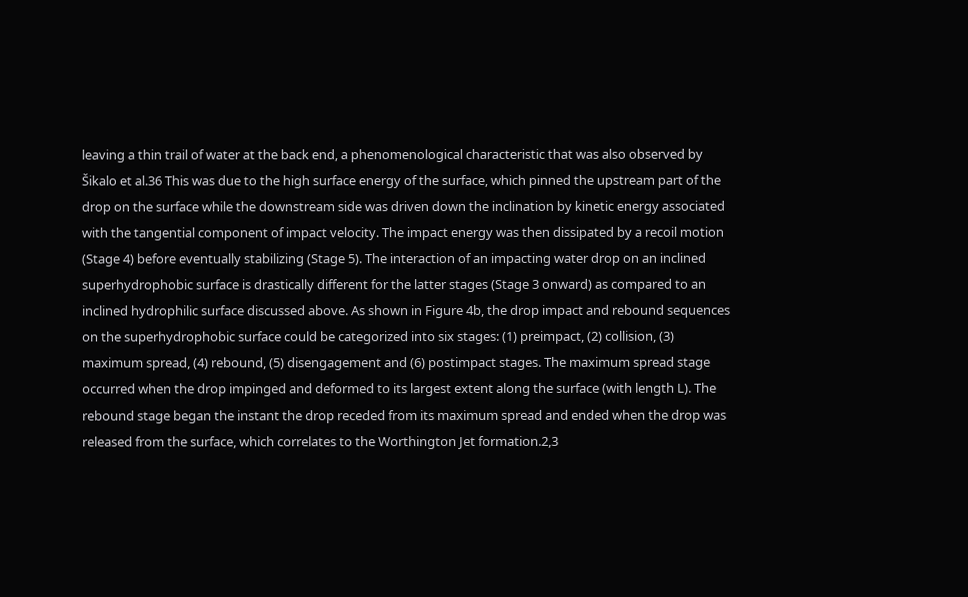leaving a thin trail of water at the back end, a phenomenological characteristic that was also observed by Šikalo et al.36 This was due to the high surface energy of the surface, which pinned the upstream part of the drop on the surface while the downstream side was driven down the inclination by kinetic energy associated with the tangential component of impact velocity. The impact energy was then dissipated by a recoil motion (Stage 4) before eventually stabilizing (Stage 5). The interaction of an impacting water drop on an inclined superhydrophobic surface is drastically different for the latter stages (Stage 3 onward) as compared to an inclined hydrophilic surface discussed above. As shown in Figure 4b, the drop impact and rebound sequences on the superhydrophobic surface could be categorized into six stages: (1) preimpact, (2) collision, (3) maximum spread, (4) rebound, (5) disengagement and (6) postimpact stages. The maximum spread stage occurred when the drop impinged and deformed to its largest extent along the surface (with length L). The rebound stage began the instant the drop receded from its maximum spread and ended when the drop was released from the surface, which correlates to the Worthington Jet formation.2,3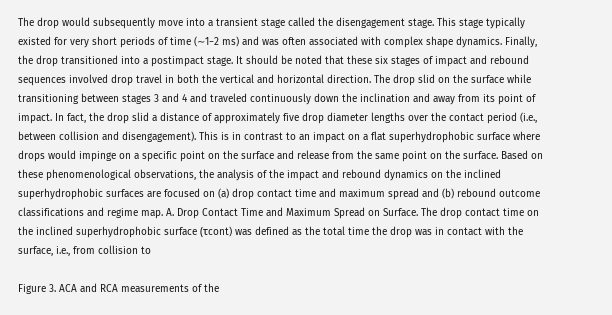The drop would subsequently move into a transient stage called the disengagement stage. This stage typically existed for very short periods of time (∼1−2 ms) and was often associated with complex shape dynamics. Finally, the drop transitioned into a postimpact stage. It should be noted that these six stages of impact and rebound sequences involved drop travel in both the vertical and horizontal direction. The drop slid on the surface while transitioning between stages 3 and 4 and traveled continuously down the inclination and away from its point of impact. In fact, the drop slid a distance of approximately five drop diameter lengths over the contact period (i.e., between collision and disengagement). This is in contrast to an impact on a flat superhydrophobic surface where drops would impinge on a specific point on the surface and release from the same point on the surface. Based on these phenomenological observations, the analysis of the impact and rebound dynamics on the inclined superhydrophobic surfaces are focused on (a) drop contact time and maximum spread and (b) rebound outcome classifications and regime map. A. Drop Contact Time and Maximum Spread on Surface. The drop contact time on the inclined superhydrophobic surface (τcont) was defined as the total time the drop was in contact with the surface, i.e., from collision to

Figure 3. ACA and RCA measurements of the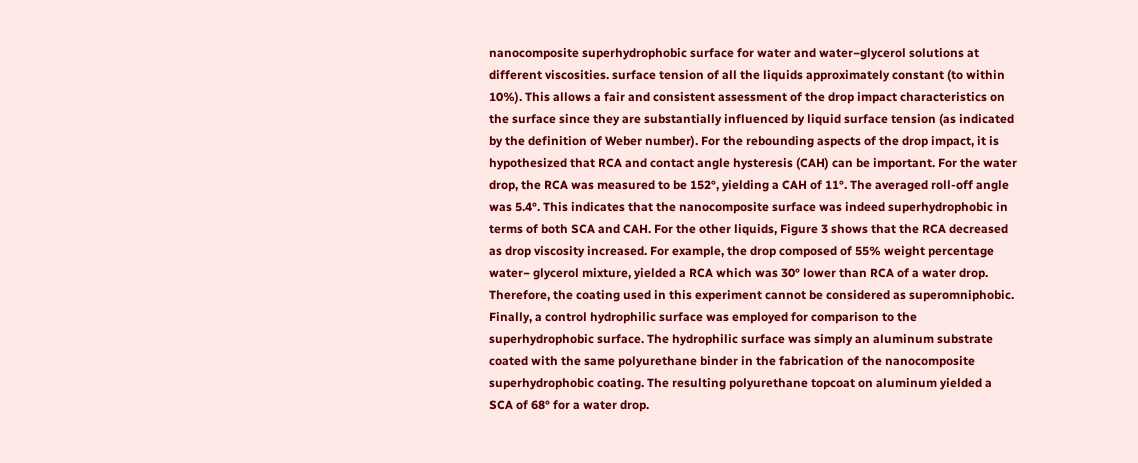nanocomposite superhydrophobic surface for water and water−glycerol solutions at different viscosities. surface tension of all the liquids approximately constant (to within 10%). This allows a fair and consistent assessment of the drop impact characteristics on the surface since they are substantially influenced by liquid surface tension (as indicated by the definition of Weber number). For the rebounding aspects of the drop impact, it is hypothesized that RCA and contact angle hysteresis (CAH) can be important. For the water drop, the RCA was measured to be 152°, yielding a CAH of 11°. The averaged roll-off angle was 5.4°. This indicates that the nanocomposite surface was indeed superhydrophobic in terms of both SCA and CAH. For the other liquids, Figure 3 shows that the RCA decreased as drop viscosity increased. For example, the drop composed of 55% weight percentage water− glycerol mixture, yielded a RCA which was 30° lower than RCA of a water drop. Therefore, the coating used in this experiment cannot be considered as superomniphobic. Finally, a control hydrophilic surface was employed for comparison to the superhydrophobic surface. The hydrophilic surface was simply an aluminum substrate coated with the same polyurethane binder in the fabrication of the nanocomposite superhydrophobic coating. The resulting polyurethane topcoat on aluminum yielded a SCA of 68° for a water drop.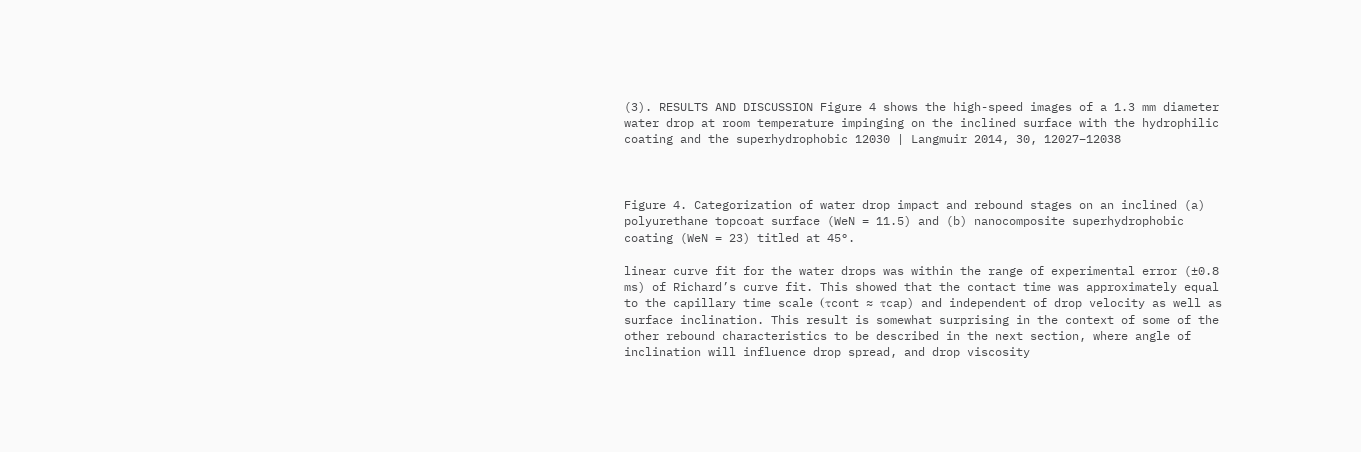(3). RESULTS AND DISCUSSION Figure 4 shows the high-speed images of a 1.3 mm diameter water drop at room temperature impinging on the inclined surface with the hydrophilic coating and the superhydrophobic 12030 | Langmuir 2014, 30, 12027−12038



Figure 4. Categorization of water drop impact and rebound stages on an inclined (a) polyurethane topcoat surface (WeN = 11.5) and (b) nanocomposite superhydrophobic coating (WeN = 23) titled at 45°.

linear curve fit for the water drops was within the range of experimental error (±0.8 ms) of Richard’s curve fit. This showed that the contact time was approximately equal to the capillary time scale (τcont ≈ τcap) and independent of drop velocity as well as surface inclination. This result is somewhat surprising in the context of some of the other rebound characteristics to be described in the next section, where angle of inclination will influence drop spread, and drop viscosity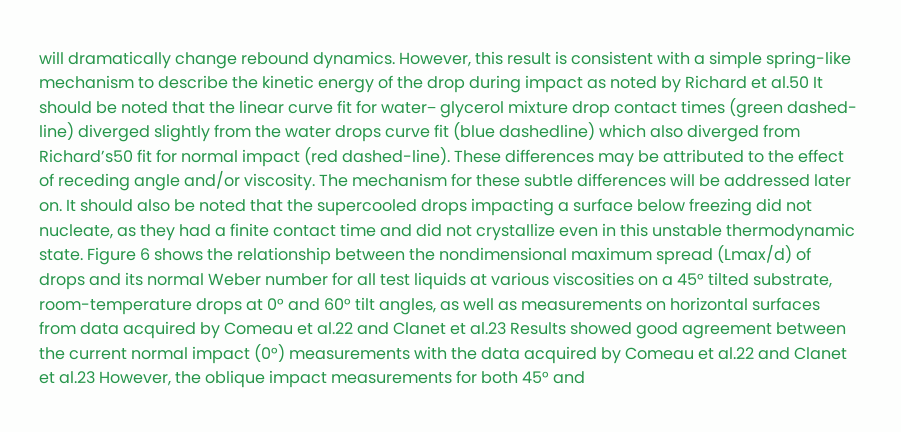will dramatically change rebound dynamics. However, this result is consistent with a simple spring-like mechanism to describe the kinetic energy of the drop during impact as noted by Richard et al.50 It should be noted that the linear curve fit for water− glycerol mixture drop contact times (green dashed-line) diverged slightly from the water drops curve fit (blue dashedline) which also diverged from Richard’s50 fit for normal impact (red dashed-line). These differences may be attributed to the effect of receding angle and/or viscosity. The mechanism for these subtle differences will be addressed later on. It should also be noted that the supercooled drops impacting a surface below freezing did not nucleate, as they had a finite contact time and did not crystallize even in this unstable thermodynamic state. Figure 6 shows the relationship between the nondimensional maximum spread (Lmax/d) of drops and its normal Weber number for all test liquids at various viscosities on a 45° tilted substrate, room-temperature drops at 0° and 60° tilt angles, as well as measurements on horizontal surfaces from data acquired by Comeau et al.22 and Clanet et al.23 Results showed good agreement between the current normal impact (0°) measurements with the data acquired by Comeau et al.22 and Clanet et al.23 However, the oblique impact measurements for both 45° and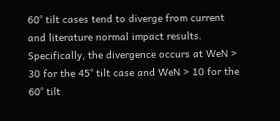60° tilt cases tend to diverge from current and literature normal impact results. Specifically, the divergence occurs at WeN > 30 for the 45° tilt case and WeN > 10 for the 60° tilt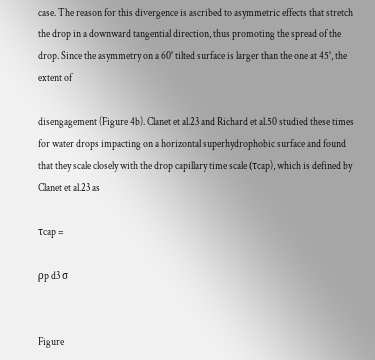case. The reason for this divergence is ascribed to asymmetric effects that stretch the drop in a downward tangential direction, thus promoting the spread of the drop. Since the asymmetry on a 60° tilted surface is larger than the one at 45°, the extent of

disengagement (Figure 4b). Clanet et al.23 and Richard et al.50 studied these times for water drops impacting on a horizontal superhydrophobic surface and found that they scale closely with the drop capillary time scale (τcap), which is defined by Clanet et al.23 as

τcap =

ρp d3 σ


Figure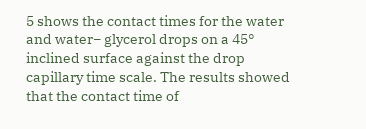5 shows the contact times for the water and water− glycerol drops on a 45° inclined surface against the drop capillary time scale. The results showed that the contact time of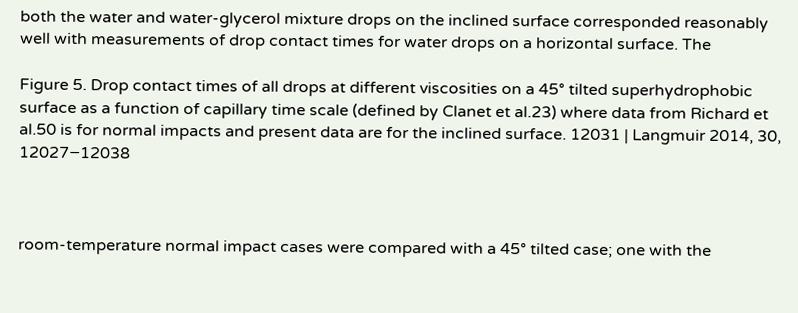both the water and water-glycerol mixture drops on the inclined surface corresponded reasonably well with measurements of drop contact times for water drops on a horizontal surface. The

Figure 5. Drop contact times of all drops at different viscosities on a 45° tilted superhydrophobic surface as a function of capillary time scale (defined by Clanet et al.23) where data from Richard et al.50 is for normal impacts and present data are for the inclined surface. 12031 | Langmuir 2014, 30, 12027−12038



room-temperature normal impact cases were compared with a 45° tilted case; one with the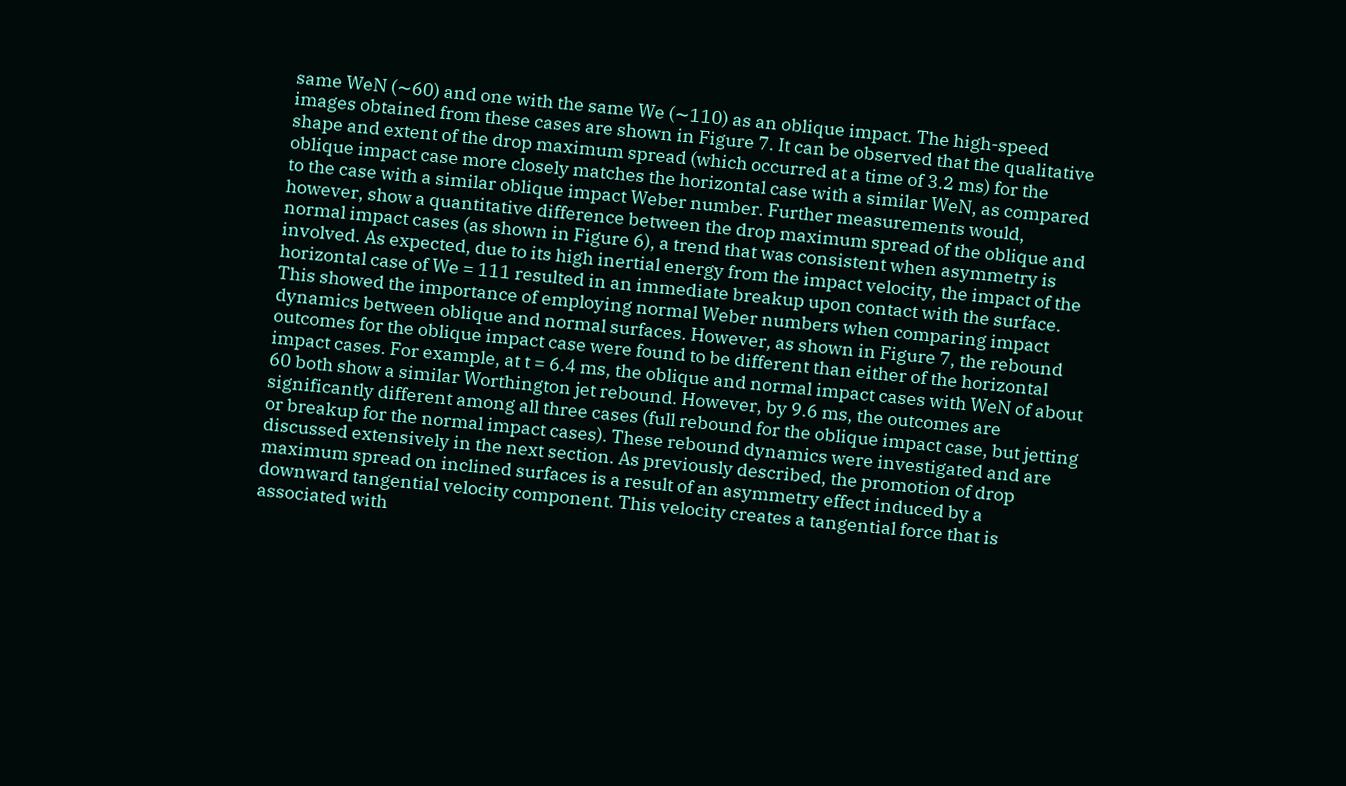same WeN (∼60) and one with the same We (∼110) as an oblique impact. The high-speed images obtained from these cases are shown in Figure 7. It can be observed that the qualitative shape and extent of the drop maximum spread (which occurred at a time of 3.2 ms) for the oblique impact case more closely matches the horizontal case with a similar WeN, as compared to the case with a similar oblique impact Weber number. Further measurements would, however, show a quantitative difference between the drop maximum spread of the oblique and normal impact cases (as shown in Figure 6), a trend that was consistent when asymmetry is involved. As expected, due to its high inertial energy from the impact velocity, the impact of the horizontal case of We = 111 resulted in an immediate breakup upon contact with the surface. This showed the importance of employing normal Weber numbers when comparing impact dynamics between oblique and normal surfaces. However, as shown in Figure 7, the rebound outcomes for the oblique impact case were found to be different than either of the horizontal impact cases. For example, at t = 6.4 ms, the oblique and normal impact cases with WeN of about 60 both show a similar Worthington jet rebound. However, by 9.6 ms, the outcomes are significantly different among all three cases (full rebound for the oblique impact case, but jetting or breakup for the normal impact cases). These rebound dynamics were investigated and are discussed extensively in the next section. As previously described, the promotion of drop maximum spread on inclined surfaces is a result of an asymmetry effect induced by a downward tangential velocity component. This velocity creates a tangential force that is associated with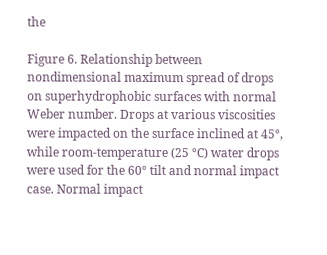the

Figure 6. Relationship between nondimensional maximum spread of drops on superhydrophobic surfaces with normal Weber number. Drops at various viscosities were impacted on the surface inclined at 45°, while room-temperature (25 °C) water drops were used for the 60° tilt and normal impact case. Normal impact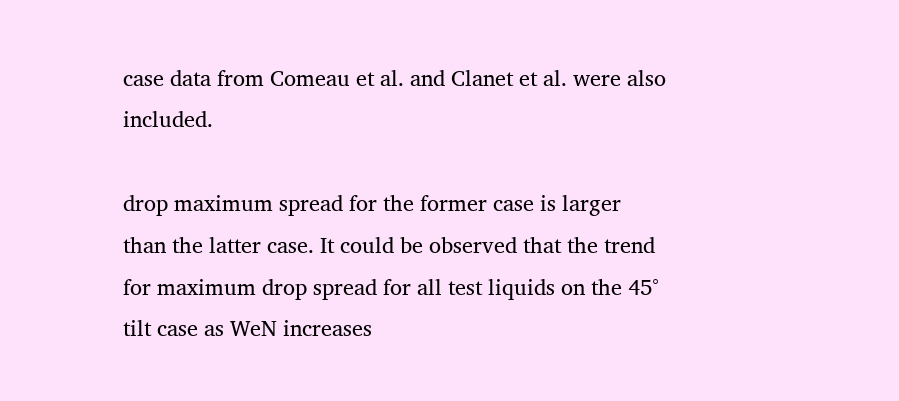case data from Comeau et al. and Clanet et al. were also included.

drop maximum spread for the former case is larger than the latter case. It could be observed that the trend for maximum drop spread for all test liquids on the 45° tilt case as WeN increases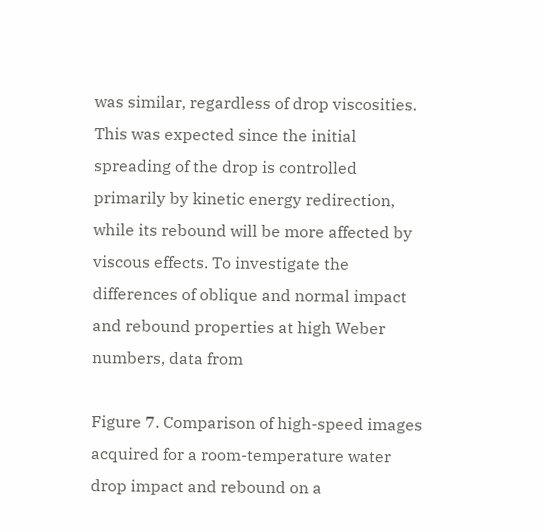was similar, regardless of drop viscosities. This was expected since the initial spreading of the drop is controlled primarily by kinetic energy redirection, while its rebound will be more affected by viscous effects. To investigate the differences of oblique and normal impact and rebound properties at high Weber numbers, data from

Figure 7. Comparison of high-speed images acquired for a room-temperature water drop impact and rebound on a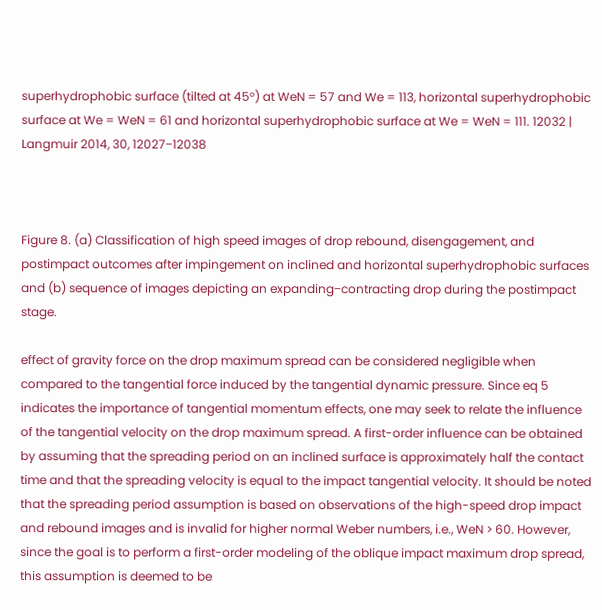superhydrophobic surface (tilted at 45°) at WeN = 57 and We = 113, horizontal superhydrophobic surface at We = WeN = 61 and horizontal superhydrophobic surface at We = WeN = 111. 12032 | Langmuir 2014, 30, 12027−12038



Figure 8. (a) Classification of high speed images of drop rebound, disengagement, and postimpact outcomes after impingement on inclined and horizontal superhydrophobic surfaces and (b) sequence of images depicting an expanding−contracting drop during the postimpact stage.

effect of gravity force on the drop maximum spread can be considered negligible when compared to the tangential force induced by the tangential dynamic pressure. Since eq 5 indicates the importance of tangential momentum effects, one may seek to relate the influence of the tangential velocity on the drop maximum spread. A first-order influence can be obtained by assuming that the spreading period on an inclined surface is approximately half the contact time and that the spreading velocity is equal to the impact tangential velocity. It should be noted that the spreading period assumption is based on observations of the high-speed drop impact and rebound images and is invalid for higher normal Weber numbers, i.e., WeN > 60. However, since the goal is to perform a first-order modeling of the oblique impact maximum drop spread, this assumption is deemed to be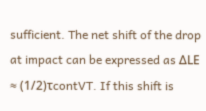sufficient. The net shift of the drop at impact can be expressed as ΔLE ≈ (1/2)τcontVT. If this shift is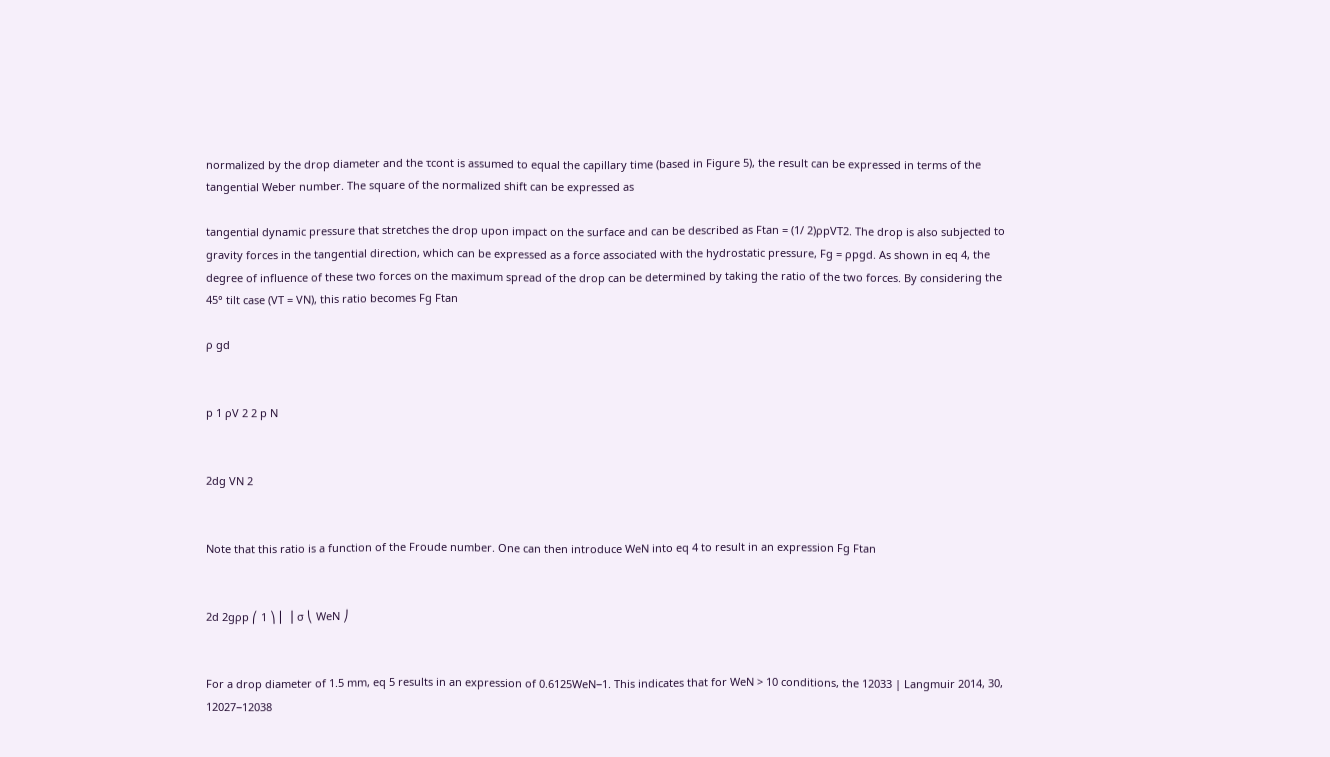normalized by the drop diameter and the τcont is assumed to equal the capillary time (based in Figure 5), the result can be expressed in terms of the tangential Weber number. The square of the normalized shift can be expressed as

tangential dynamic pressure that stretches the drop upon impact on the surface and can be described as Ftan = (1/ 2)ρpVT2. The drop is also subjected to gravity forces in the tangential direction, which can be expressed as a force associated with the hydrostatic pressure, Fg = ρpgd. As shown in eq 4, the degree of influence of these two forces on the maximum spread of the drop can be determined by taking the ratio of the two forces. By considering the 45° tilt case (VT = VN), this ratio becomes Fg Ftan

ρ gd


p 1 ρV 2 2 p N


2dg VN 2


Note that this ratio is a function of the Froude number. One can then introduce WeN into eq 4 to result in an expression Fg Ftan


2d 2gρp ⎛ 1 ⎞ ⎜ ⎟ σ ⎝ WeN ⎠


For a drop diameter of 1.5 mm, eq 5 results in an expression of 0.6125WeN−1. This indicates that for WeN > 10 conditions, the 12033 | Langmuir 2014, 30, 12027−12038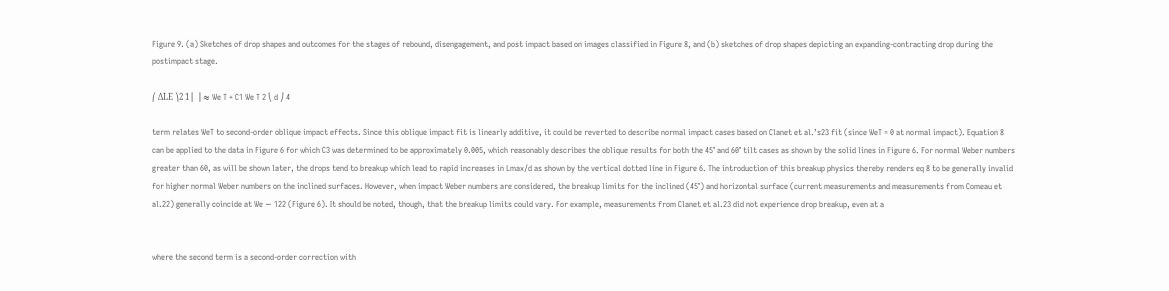Figure 9. (a) Sketches of drop shapes and outcomes for the stages of rebound, disengagement, and post impact based on images classified in Figure 8, and (b) sketches of drop shapes depicting an expanding-contracting drop during the postimpact stage.

⎛ ΔLE ⎞2 1 ⎜ ⎟ ≈ We T + C1 We T 2 ⎝ d ⎠ 4

term relates WeT to second-order oblique impact effects. Since this oblique impact fit is linearly additive, it could be reverted to describe normal impact cases based on Clanet et al.’s23 fit (since WeT = 0 at normal impact). Equation 8 can be applied to the data in Figure 6 for which C3 was determined to be approximately 0.005, which reasonably describes the oblique results for both the 45° and 60° tilt cases as shown by the solid lines in Figure 6. For normal Weber numbers greater than 60, as will be shown later, the drops tend to breakup which lead to rapid increases in Lmax/d as shown by the vertical dotted line in Figure 6. The introduction of this breakup physics thereby renders eq 8 to be generally invalid for higher normal Weber numbers on the inclined surfaces. However, when impact Weber numbers are considered, the breakup limits for the inclined (45°) and horizontal surface (current measurements and measurements from Comeau et al.22) generally coincide at We ∼ 122 (Figure 6). It should be noted, though, that the breakup limits could vary. For example, measurements from Clanet et al.23 did not experience drop breakup, even at a


where the second term is a second-order correction with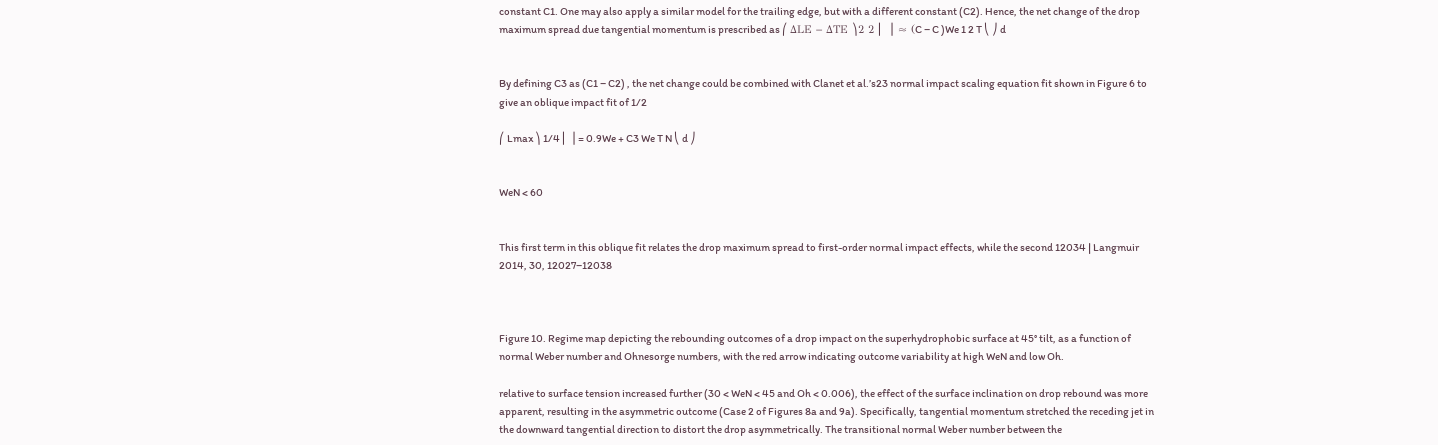constant C1. One may also apply a similar model for the trailing edge, but with a different constant (C2). Hence, the net change of the drop maximum spread due tangential momentum is prescribed as ⎛ ΔLE − ΔTE ⎞2 2 ⎜ ⎟ ≈ (C − C )We 1 2 T ⎝ ⎠ d


By defining C3 as (C1 − C2) , the net change could be combined with Clanet et al.’s23 normal impact scaling equation fit shown in Figure 6 to give an oblique impact fit of 1/2

⎛ Lmax ⎞ 1/4 ⎜ ⎟ = 0.9We + C3 We T N ⎝ d ⎠


WeN < 60


This first term in this oblique fit relates the drop maximum spread to first-order normal impact effects, while the second 12034 | Langmuir 2014, 30, 12027−12038



Figure 10. Regime map depicting the rebounding outcomes of a drop impact on the superhydrophobic surface at 45° tilt, as a function of normal Weber number and Ohnesorge numbers, with the red arrow indicating outcome variability at high WeN and low Oh.

relative to surface tension increased further (30 < WeN < 45 and Oh < 0.006), the effect of the surface inclination on drop rebound was more apparent, resulting in the asymmetric outcome (Case 2 of Figures 8a and 9a). Specifically, tangential momentum stretched the receding jet in the downward tangential direction to distort the drop asymmetrically. The transitional normal Weber number between the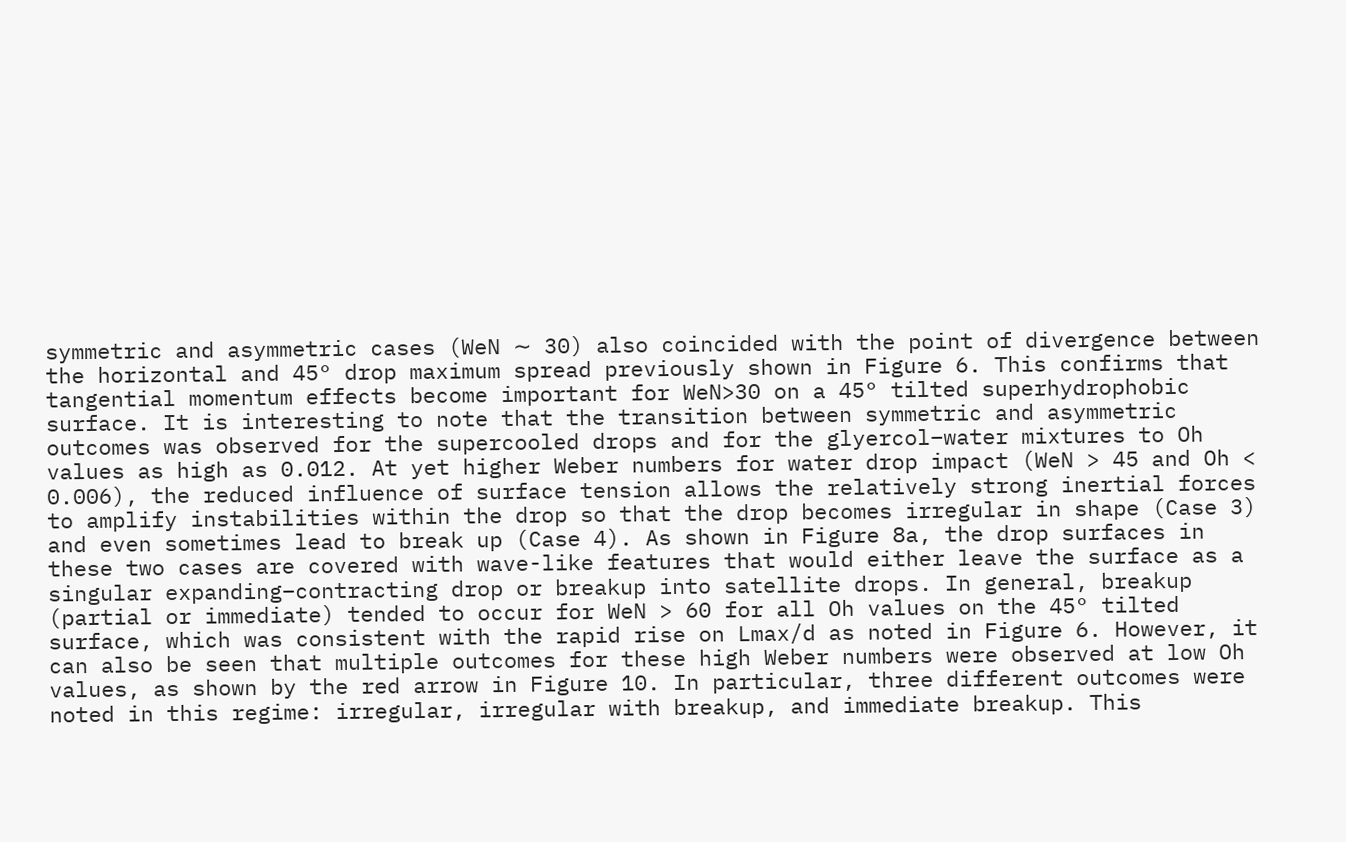symmetric and asymmetric cases (WeN ∼ 30) also coincided with the point of divergence between the horizontal and 45° drop maximum spread previously shown in Figure 6. This confirms that tangential momentum effects become important for WeN>30 on a 45° tilted superhydrophobic surface. It is interesting to note that the transition between symmetric and asymmetric outcomes was observed for the supercooled drops and for the glyercol−water mixtures to Oh values as high as 0.012. At yet higher Weber numbers for water drop impact (WeN > 45 and Oh < 0.006), the reduced influence of surface tension allows the relatively strong inertial forces to amplify instabilities within the drop so that the drop becomes irregular in shape (Case 3) and even sometimes lead to break up (Case 4). As shown in Figure 8a, the drop surfaces in these two cases are covered with wave-like features that would either leave the surface as a singular expanding−contracting drop or breakup into satellite drops. In general, breakup (partial or immediate) tended to occur for WeN > 60 for all Oh values on the 45° tilted surface, which was consistent with the rapid rise on Lmax/d as noted in Figure 6. However, it can also be seen that multiple outcomes for these high Weber numbers were observed at low Oh values, as shown by the red arrow in Figure 10. In particular, three different outcomes were noted in this regime: irregular, irregular with breakup, and immediate breakup. This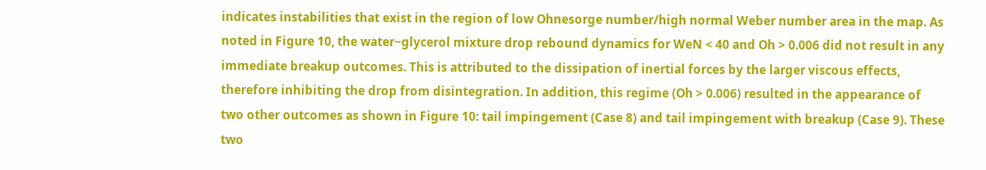indicates instabilities that exist in the region of low Ohnesorge number/high normal Weber number area in the map. As noted in Figure 10, the water−glycerol mixture drop rebound dynamics for WeN < 40 and Oh > 0.006 did not result in any immediate breakup outcomes. This is attributed to the dissipation of inertial forces by the larger viscous effects, therefore inhibiting the drop from disintegration. In addition, this regime (Oh > 0.006) resulted in the appearance of two other outcomes as shown in Figure 10: tail impingement (Case 8) and tail impingement with breakup (Case 9). These two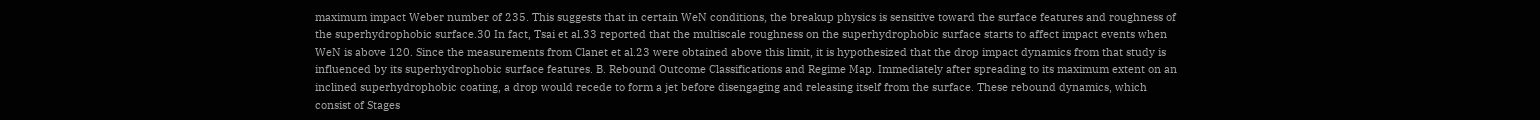maximum impact Weber number of 235. This suggests that in certain WeN conditions, the breakup physics is sensitive toward the surface features and roughness of the superhydrophobic surface.30 In fact, Tsai et al.33 reported that the multiscale roughness on the superhydrophobic surface starts to affect impact events when WeN is above 120. Since the measurements from Clanet et al.23 were obtained above this limit, it is hypothesized that the drop impact dynamics from that study is influenced by its superhydrophobic surface features. B. Rebound Outcome Classifications and Regime Map. Immediately after spreading to its maximum extent on an inclined superhydrophobic coating, a drop would recede to form a jet before disengaging and releasing itself from the surface. These rebound dynamics, which consist of Stages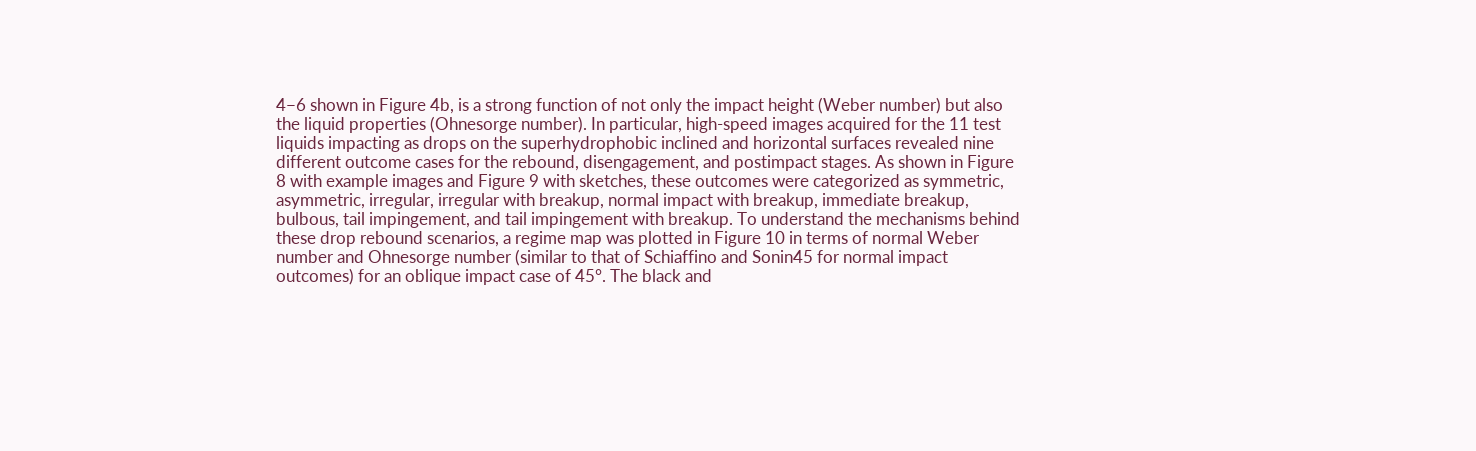4−6 shown in Figure 4b, is a strong function of not only the impact height (Weber number) but also the liquid properties (Ohnesorge number). In particular, high-speed images acquired for the 11 test liquids impacting as drops on the superhydrophobic inclined and horizontal surfaces revealed nine different outcome cases for the rebound, disengagement, and postimpact stages. As shown in Figure 8 with example images and Figure 9 with sketches, these outcomes were categorized as symmetric, asymmetric, irregular, irregular with breakup, normal impact with breakup, immediate breakup, bulbous, tail impingement, and tail impingement with breakup. To understand the mechanisms behind these drop rebound scenarios, a regime map was plotted in Figure 10 in terms of normal Weber number and Ohnesorge number (similar to that of Schiaffino and Sonin45 for normal impact outcomes) for an oblique impact case of 45°. The black and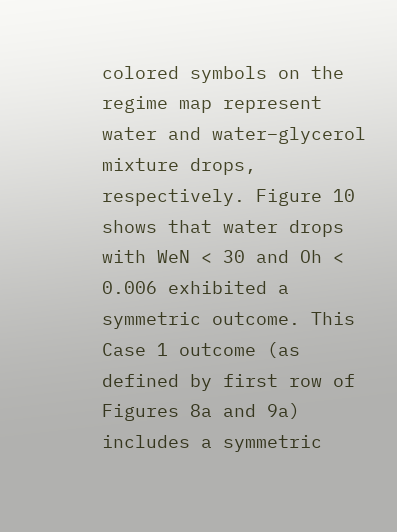colored symbols on the regime map represent water and water−glycerol mixture drops, respectively. Figure 10 shows that water drops with WeN < 30 and Oh < 0.006 exhibited a symmetric outcome. This Case 1 outcome (as defined by first row of Figures 8a and 9a) includes a symmetric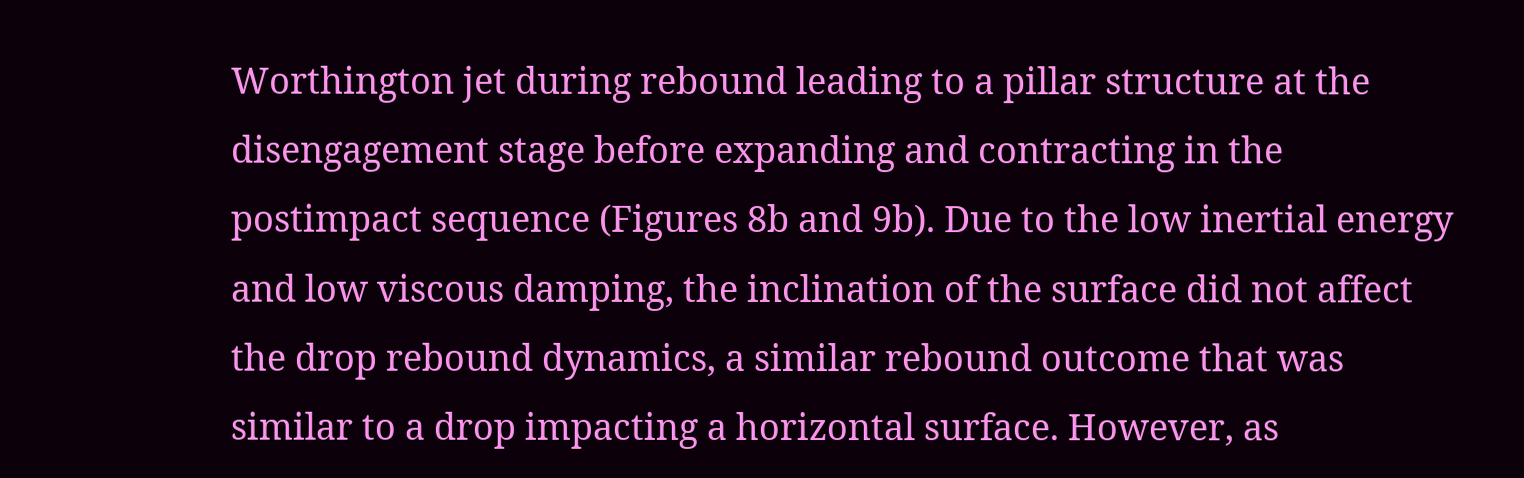Worthington jet during rebound leading to a pillar structure at the disengagement stage before expanding and contracting in the postimpact sequence (Figures 8b and 9b). Due to the low inertial energy and low viscous damping, the inclination of the surface did not affect the drop rebound dynamics, a similar rebound outcome that was similar to a drop impacting a horizontal surface. However, as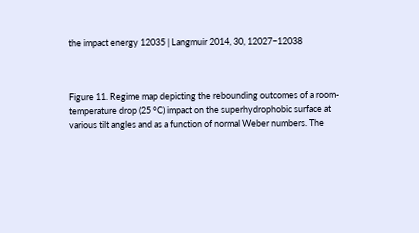the impact energy 12035 | Langmuir 2014, 30, 12027−12038



Figure 11. Regime map depicting the rebounding outcomes of a room-temperature drop (25 °C) impact on the superhydrophobic surface at various tilt angles and as a function of normal Weber numbers. The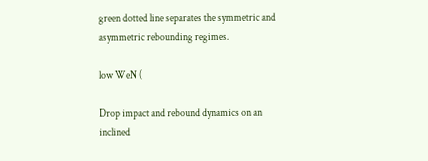green dotted line separates the symmetric and asymmetric rebounding regimes.

low WeN (

Drop impact and rebound dynamics on an inclined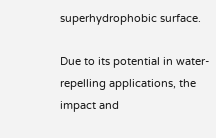superhydrophobic surface.

Due to its potential in water-repelling applications, the impact and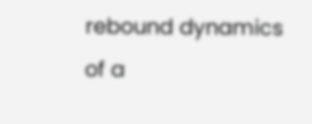rebound dynamics of a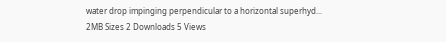water drop impinging perpendicular to a horizontal superhyd...
2MB Sizes 2 Downloads 5 Views